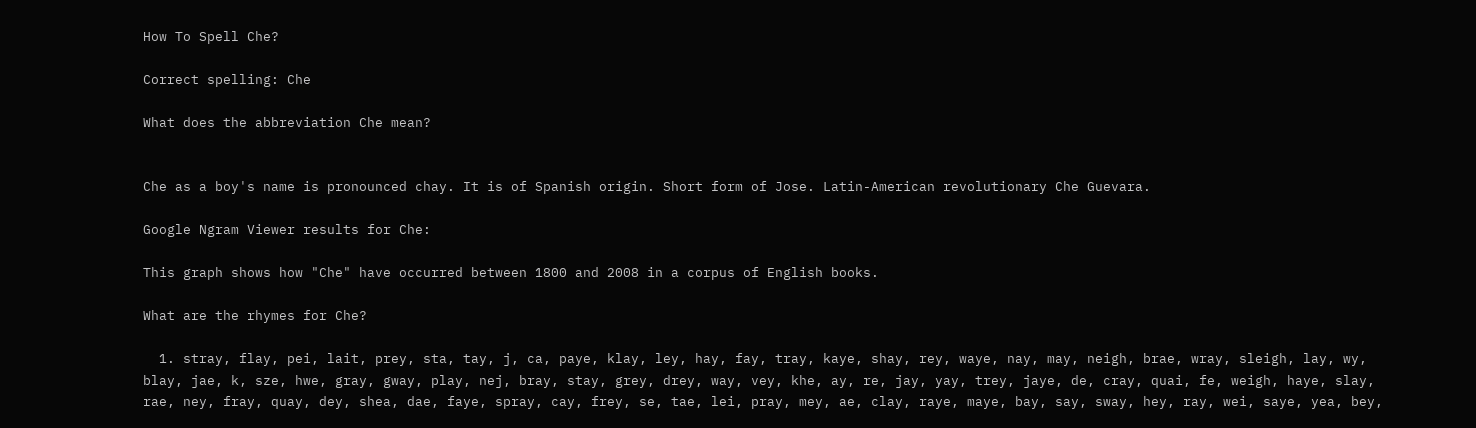How To Spell Che?

Correct spelling: Che

What does the abbreviation Che mean?


Che as a boy's name is pronounced chay. It is of Spanish origin. Short form of Jose. Latin-American revolutionary Che Guevara.

Google Ngram Viewer results for Che:

This graph shows how "Che" have occurred between 1800 and 2008 in a corpus of English books.

What are the rhymes for Che?

  1. stray, flay, pei, lait, prey, sta, tay, j, ca, paye, klay, ley, hay, fay, tray, kaye, shay, rey, waye, nay, may, neigh, brae, wray, sleigh, lay, wy, blay, jae, k, sze, hwe, gray, gway, play, nej, bray, stay, grey, drey, way, vey, khe, ay, re, jay, yay, trey, jaye, de, cray, quai, fe, weigh, haye, slay, rae, ney, fray, quay, dey, shea, dae, faye, spray, cay, frey, se, tae, lei, pray, mey, ae, clay, raye, maye, bay, say, sway, hey, ray, wei, saye, yea, bey,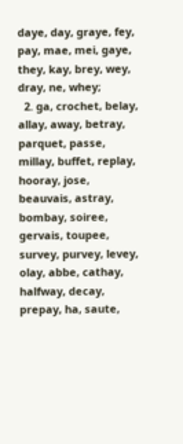daye, day, graye, fey, pay, mae, mei, gaye, they, kay, brey, wey, dray, ne, whey;
  2. ga, crochet, belay, allay, away, betray, parquet, passe, millay, buffet, replay, hooray, jose, beauvais, astray, bombay, soiree, gervais, toupee, survey, purvey, levey, olay, abbe, cathay, halfway, decay, prepay, ha, saute,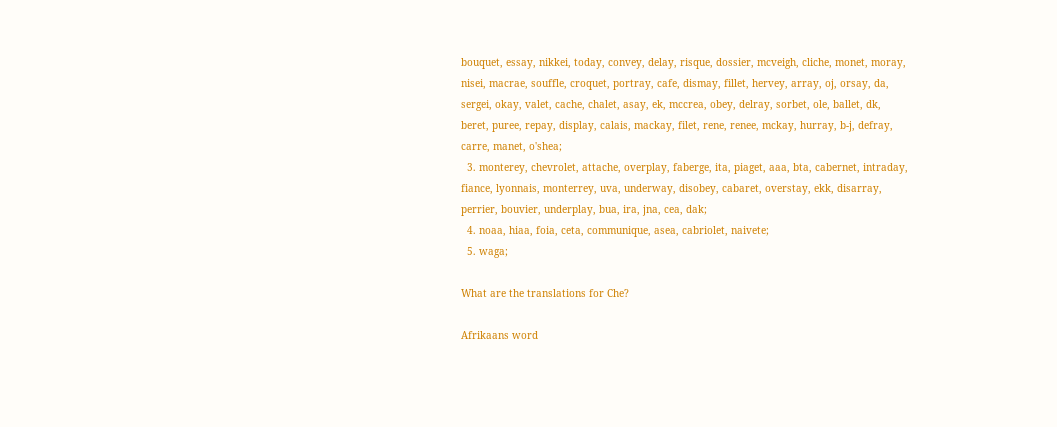bouquet, essay, nikkei, today, convey, delay, risque, dossier, mcveigh, cliche, monet, moray, nisei, macrae, souffle, croquet, portray, cafe, dismay, fillet, hervey, array, oj, orsay, da, sergei, okay, valet, cache, chalet, asay, ek, mccrea, obey, delray, sorbet, ole, ballet, dk, beret, puree, repay, display, calais, mackay, filet, rene, renee, mckay, hurray, b-j, defray, carre, manet, o'shea;
  3. monterey, chevrolet, attache, overplay, faberge, ita, piaget, aaa, bta, cabernet, intraday, fiance, lyonnais, monterrey, uva, underway, disobey, cabaret, overstay, ekk, disarray, perrier, bouvier, underplay, bua, ira, jna, cea, dak;
  4. noaa, hiaa, foia, ceta, communique, asea, cabriolet, naivete;
  5. waga;

What are the translations for Che?

Afrikaans word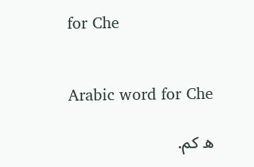for Che


Arabic word for Che

ه كم.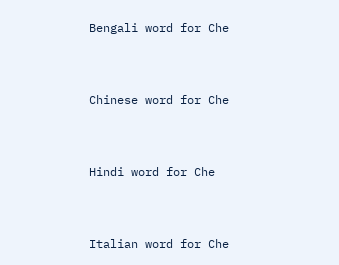Bengali word for Che


Chinese word for Che


Hindi word for Che


Italian word for Che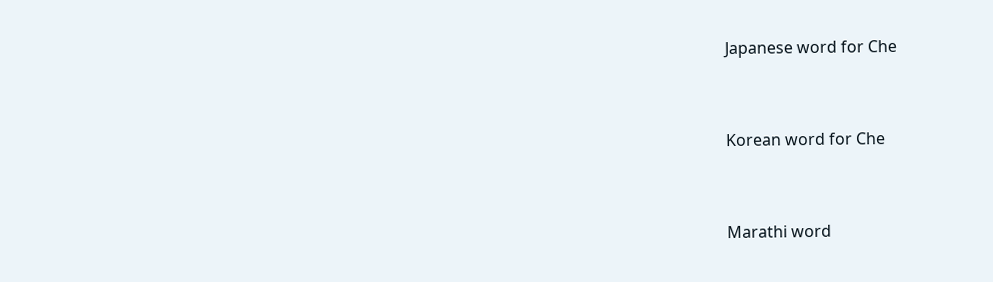Japanese word for Che


Korean word for Che


Marathi word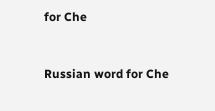for Che


Russian word for Che